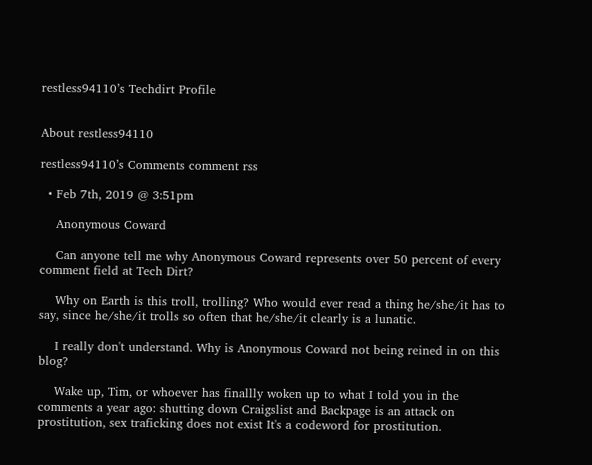restless94110’s Techdirt Profile


About restless94110

restless94110’s Comments comment rss

  • Feb 7th, 2019 @ 3:51pm

    Anonymous Coward

    Can anyone tell me why Anonymous Coward represents over 50 percent of every comment field at Tech Dirt?

    Why on Earth is this troll, trolling? Who would ever read a thing he/she/it has to say, since he/she/it trolls so often that he/she/it clearly is a lunatic.

    I really don't understand. Why is Anonymous Coward not being reined in on this blog?

    Wake up, Tim, or whoever has finallly woken up to what I told you in the comments a year ago: shutting down Craigslist and Backpage is an attack on prostitution, sex traficking does not exist It's a codeword for prostitution.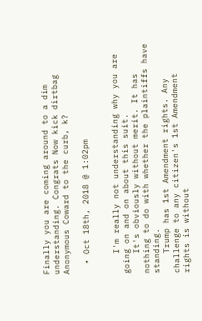Finally you are coming around to a dim understanding. Congrats Now kick dirtbag Anonymous Coward to the curb, k?

  • Oct 18th, 2018 @ 1:02pm


    I'm really not understanding why you are going on and on about this suit.
    It's obviously without merit. It has nothing to do with whether the plaintiffs have standing.
    Trump has 1st Amendment rights. Any challenge to any citizen's 1st Amendment rights is without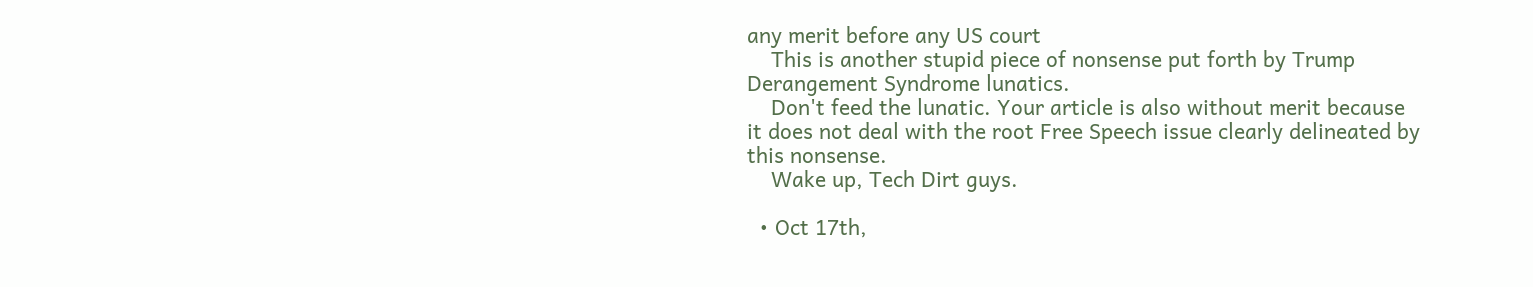any merit before any US court
    This is another stupid piece of nonsense put forth by Trump Derangement Syndrome lunatics.
    Don't feed the lunatic. Your article is also without merit because it does not deal with the root Free Speech issue clearly delineated by this nonsense.
    Wake up, Tech Dirt guys.

  • Oct 17th,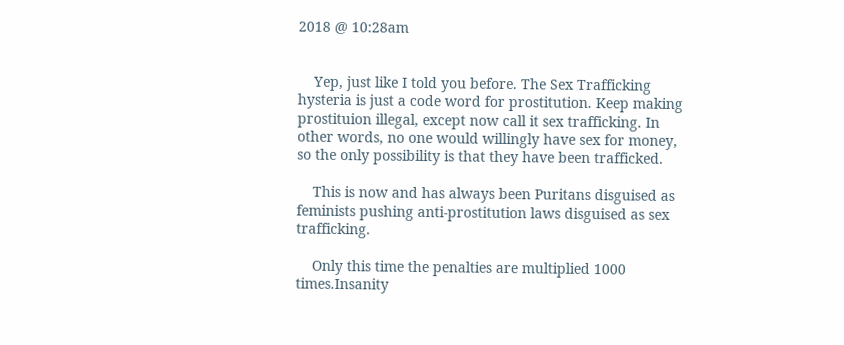2018 @ 10:28am


    Yep, just like I told you before. The Sex Trafficking hysteria is just a code word for prostitution. Keep making prostituion illegal, except now call it sex trafficking. In other words, no one would willingly have sex for money, so the only possibility is that they have been trafficked.

    This is now and has always been Puritans disguised as feminists pushing anti-prostitution laws disguised as sex trafficking.

    Only this time the penalties are multiplied 1000 times.Insanity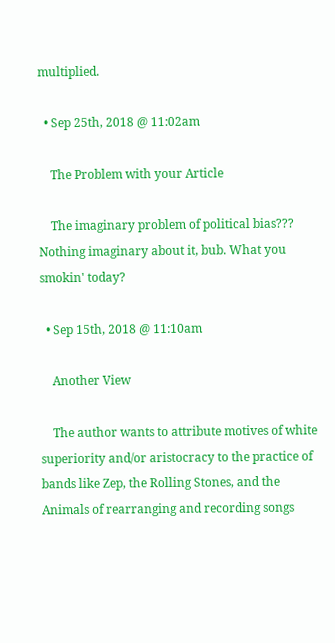multiplied.

  • Sep 25th, 2018 @ 11:02am

    The Problem with your Article

    The imaginary problem of political bias??? Nothing imaginary about it, bub. What you smokin' today?

  • Sep 15th, 2018 @ 11:10am

    Another View

    The author wants to attribute motives of white superiority and/or aristocracy to the practice of bands like Zep, the Rolling Stones, and the Animals of rearranging and recording songs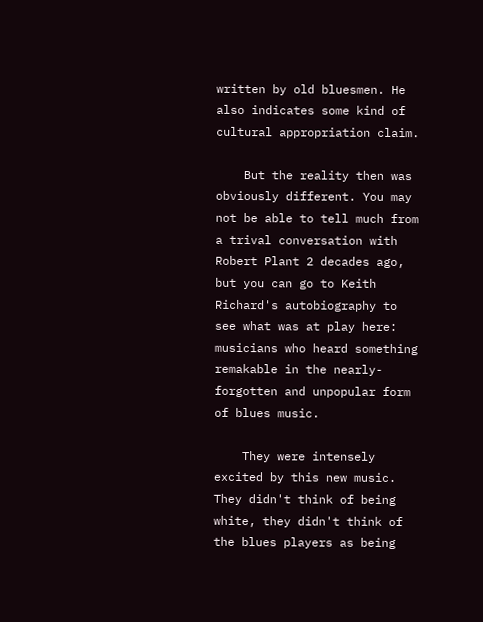written by old bluesmen. He also indicates some kind of cultural appropriation claim.

    But the reality then was obviously different. You may not be able to tell much from a trival conversation with Robert Plant 2 decades ago, but you can go to Keith Richard's autobiography to see what was at play here: musicians who heard something remakable in the nearly-forgotten and unpopular form of blues music.

    They were intensely excited by this new music. They didn't think of being white, they didn't think of the blues players as being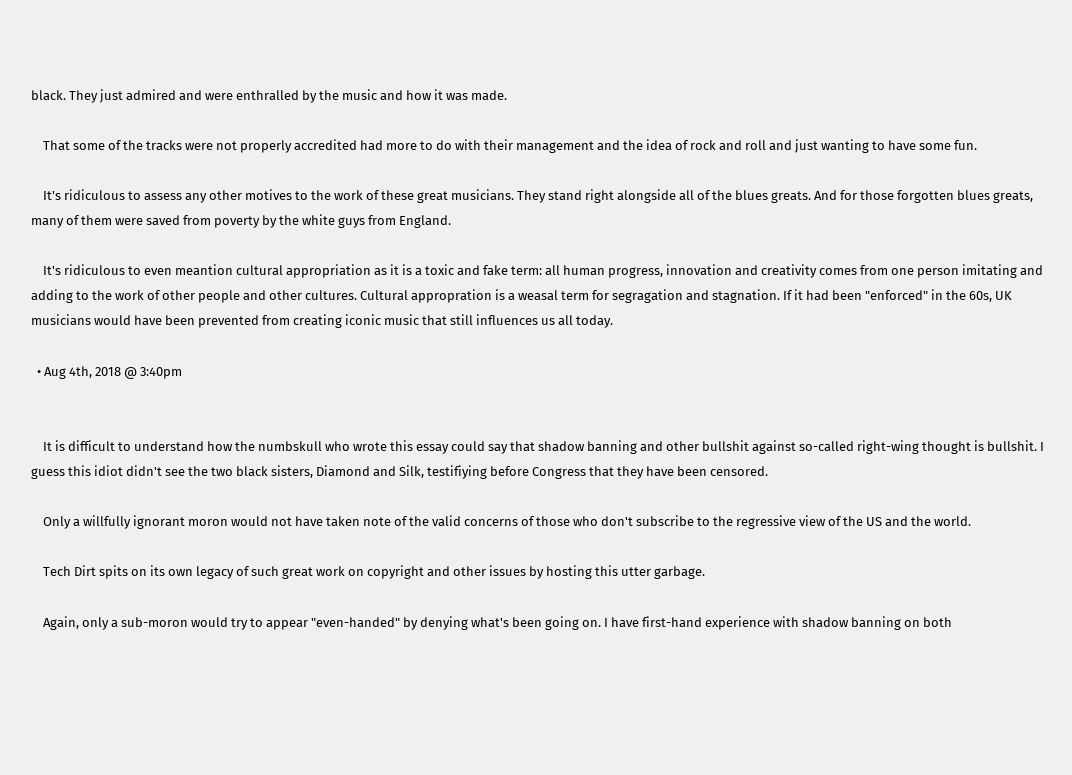black. They just admired and were enthralled by the music and how it was made.

    That some of the tracks were not properly accredited had more to do with their management and the idea of rock and roll and just wanting to have some fun.

    It's ridiculous to assess any other motives to the work of these great musicians. They stand right alongside all of the blues greats. And for those forgotten blues greats, many of them were saved from poverty by the white guys from England.

    It's ridiculous to even meantion cultural appropriation as it is a toxic and fake term: all human progress, innovation and creativity comes from one person imitating and adding to the work of other people and other cultures. Cultural appropration is a weasal term for segragation and stagnation. If it had been "enforced" in the 60s, UK musicians would have been prevented from creating iconic music that still influences us all today.

  • Aug 4th, 2018 @ 3:40pm


    It is difficult to understand how the numbskull who wrote this essay could say that shadow banning and other bullshit against so-called right-wing thought is bullshit. I guess this idiot didn't see the two black sisters, Diamond and Silk, testifiying before Congress that they have been censored.

    Only a willfully ignorant moron would not have taken note of the valid concerns of those who don't subscribe to the regressive view of the US and the world.

    Tech Dirt spits on its own legacy of such great work on copyright and other issues by hosting this utter garbage.

    Again, only a sub-moron would try to appear "even-handed" by denying what's been going on. I have first-hand experience with shadow banning on both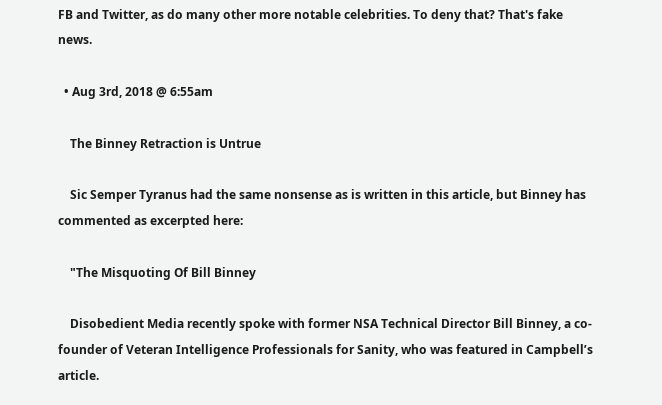FB and Twitter, as do many other more notable celebrities. To deny that? That's fake news.

  • Aug 3rd, 2018 @ 6:55am

    The Binney Retraction is Untrue

    Sic Semper Tyranus had the same nonsense as is written in this article, but Binney has commented as excerpted here:

    "The Misquoting Of Bill Binney

    Disobedient Media recently spoke with former NSA Technical Director Bill Binney, a co-founder of Veteran Intelligence Professionals for Sanity, who was featured in Campbell’s article.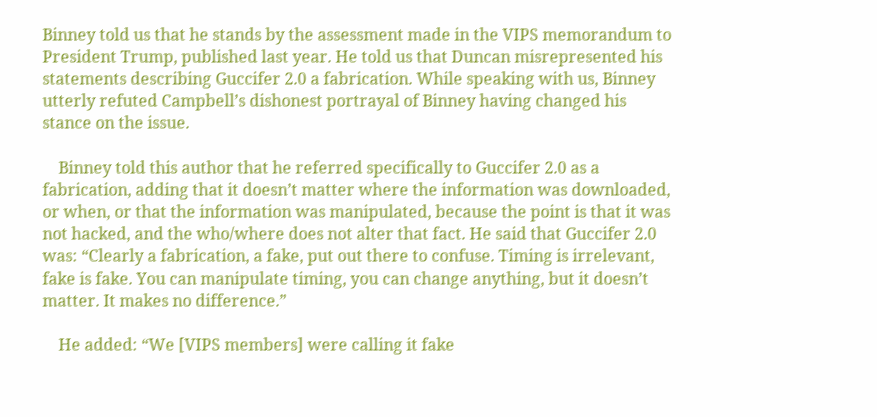Binney told us that he stands by the assessment made in the VIPS memorandum to President Trump, published last year. He told us that Duncan misrepresented his statements describing Guccifer 2.0 a fabrication. While speaking with us, Binney utterly refuted Campbell’s dishonest portrayal of Binney having changed his stance on the issue.

    Binney told this author that he referred specifically to Guccifer 2.0 as a fabrication, adding that it doesn’t matter where the information was downloaded, or when, or that the information was manipulated, because the point is that it was not hacked, and the who/where does not alter that fact. He said that Guccifer 2.0 was: “Clearly a fabrication, a fake, put out there to confuse. Timing is irrelevant, fake is fake. You can manipulate timing, you can change anything, but it doesn’t matter. It makes no difference.”

    He added: “We [VIPS members] were calling it fake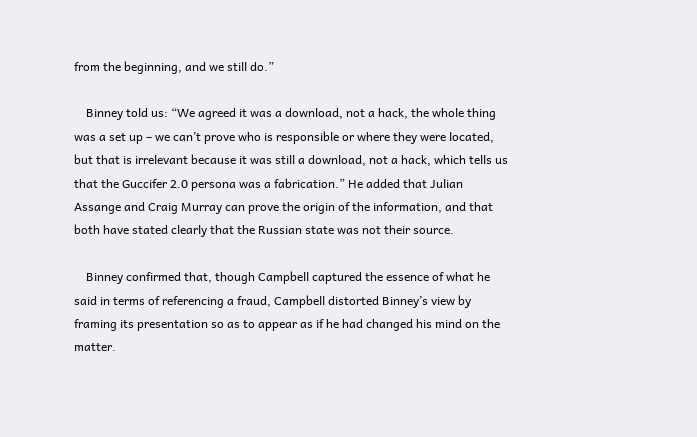from the beginning, and we still do.”

    Binney told us: “We agreed it was a download, not a hack, the whole thing was a set up – we can’t prove who is responsible or where they were located, but that is irrelevant because it was still a download, not a hack, which tells us that the Guccifer 2.0 persona was a fabrication.” He added that Julian Assange and Craig Murray can prove the origin of the information, and that both have stated clearly that the Russian state was not their source.

    Binney confirmed that, though Campbell captured the essence of what he said in terms of referencing a fraud, Campbell distorted Binney’s view by framing its presentation so as to appear as if he had changed his mind on the matter.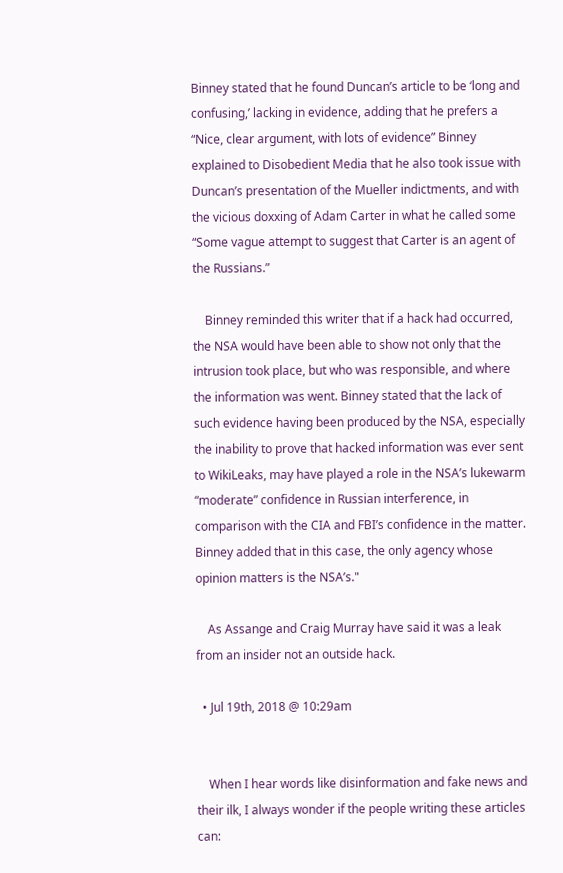Binney stated that he found Duncan’s article to be ‘long and confusing,’ lacking in evidence, adding that he prefers a “Nice, clear argument, with lots of evidence” Binney explained to Disobedient Media that he also took issue with Duncan’s presentation of the Mueller indictments, and with the vicious doxxing of Adam Carter in what he called some “Some vague attempt to suggest that Carter is an agent of the Russians.”

    Binney reminded this writer that if a hack had occurred, the NSA would have been able to show not only that the intrusion took place, but who was responsible, and where the information was went. Binney stated that the lack of such evidence having been produced by the NSA, especially the inability to prove that hacked information was ever sent to WikiLeaks, may have played a role in the NSA’s lukewarm “moderate” confidence in Russian interference, in comparison with the CIA and FBI’s confidence in the matter. Binney added that in this case, the only agency whose opinion matters is the NSA’s."

    As Assange and Craig Murray have said it was a leak from an insider not an outside hack.

  • Jul 19th, 2018 @ 10:29am


    When I hear words like disinformation and fake news and their ilk, I always wonder if the people writing these articles can: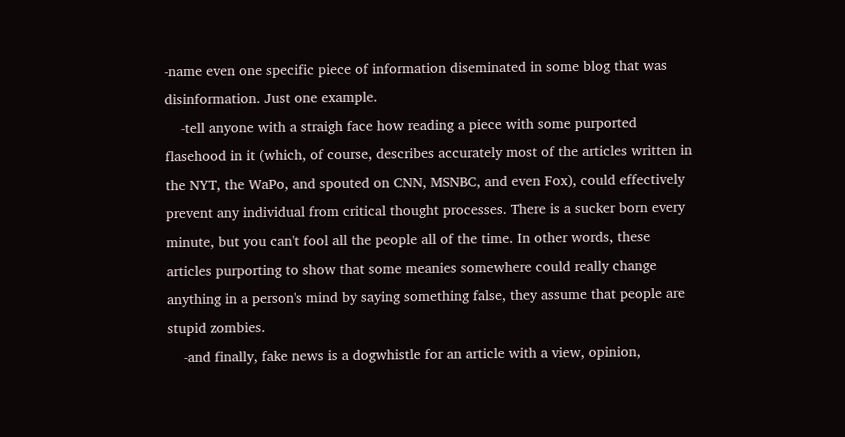-name even one specific piece of information diseminated in some blog that was disinformation. Just one example.
    -tell anyone with a straigh face how reading a piece with some purported flasehood in it (which, of course, describes accurately most of the articles written in the NYT, the WaPo, and spouted on CNN, MSNBC, and even Fox), could effectively prevent any individual from critical thought processes. There is a sucker born every minute, but you can't fool all the people all of the time. In other words, these articles purporting to show that some meanies somewhere could really change anything in a person's mind by saying something false, they assume that people are stupid zombies.
    -and finally, fake news is a dogwhistle for an article with a view, opinion,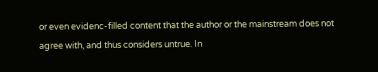or even evidenc-filled content that the author or the mainstream does not agree with, and thus considers untrue. In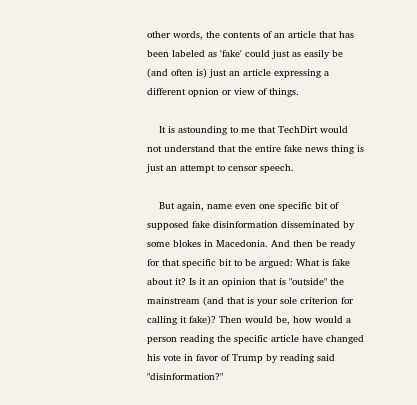other words, the contents of an article that has been labeled as 'fake' could just as easily be (and often is) just an article expressing a different opnion or view of things.

    It is astounding to me that TechDirt would not understand that the entire fake news thing is just an attempt to censor speech.

    But again, name even one specific bit of supposed fake disinformation disseminated by some blokes in Macedonia. And then be ready for that specific bit to be argued: What is fake about it? Is it an opinion that is "outside" the mainstream (and that is your sole criterion for calling it fake)? Then would be, how would a person reading the specific article have changed his vote in favor of Trump by reading said "disinformation?"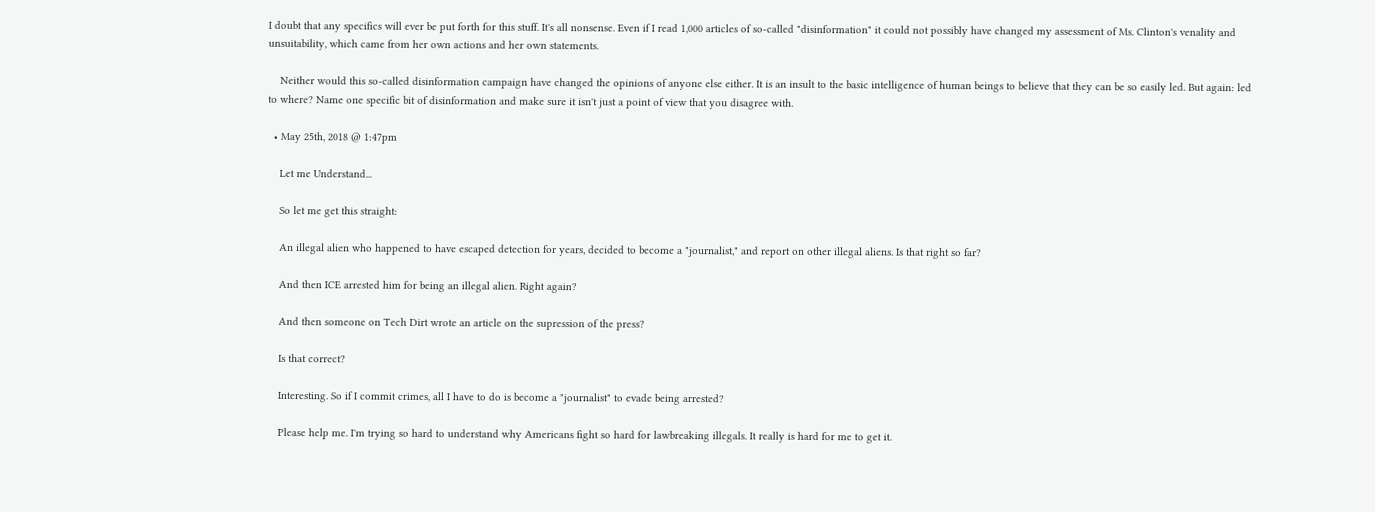I doubt that any specifics will ever be put forth for this stuff. It's all nonsense. Even if I read 1,000 articles of so-called "disinformation" it could not possibly have changed my assessment of Ms. Clinton's venality and unsuitability, which came from her own actions and her own statements.

    Neither would this so-called disinformation campaign have changed the opinions of anyone else either. It is an insult to the basic intelligence of human beings to believe that they can be so easily led. But again: led to where? Name one specific bit of disinformation and make sure it isn't just a point of view that you disagree with.

  • May 25th, 2018 @ 1:47pm

    Let me Understand...

    So let me get this straight:

    An illegal alien who happened to have escaped detection for years, decided to become a "journalist," and report on other illegal aliens. Is that right so far?

    And then ICE arrested him for being an illegal alien. Right again?

    And then someone on Tech Dirt wrote an article on the supression of the press?

    Is that correct?

    Interesting. So if I commit crimes, all I have to do is become a "journalist" to evade being arrested?

    Please help me. I'm trying so hard to understand why Americans fight so hard for lawbreaking illegals. It really is hard for me to get it.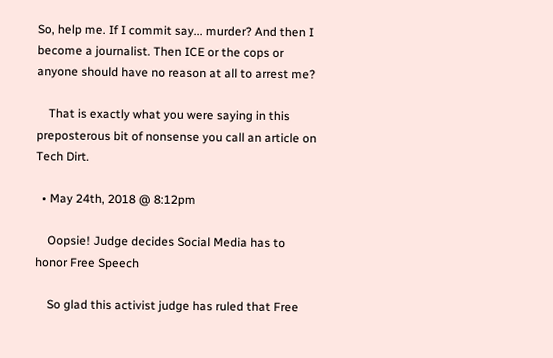So, help me. If I commit say... murder? And then I become a journalist. Then ICE or the cops or anyone should have no reason at all to arrest me?

    That is exactly what you were saying in this preposterous bit of nonsense you call an article on Tech Dirt.

  • May 24th, 2018 @ 8:12pm

    Oopsie! Judge decides Social Media has to honor Free Speech

    So glad this activist judge has ruled that Free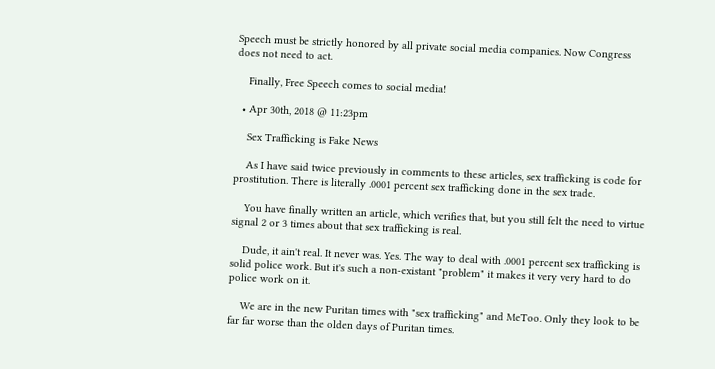Speech must be strictly honored by all private social media companies. Now Congress does not need to act.

    Finally, Free Speech comes to social media!

  • Apr 30th, 2018 @ 11:23pm

    Sex Trafficking is Fake News

    As I have said twice previously in comments to these articles, sex trafficking is code for prostitution. There is literally .0001 percent sex trafficking done in the sex trade.

    You have finally written an article, which verifies that, but you still felt the need to virtue signal 2 or 3 times about that sex trafficking is real.

    Dude, it ain't real. It never was. Yes. The way to deal with .0001 percent sex trafficking is solid police work. But it's such a non-existant "problem" it makes it very very hard to do police work on it.

    We are in the new Puritan times with "sex trafficking" and MeToo. Only they look to be far far worse than the olden days of Puritan times.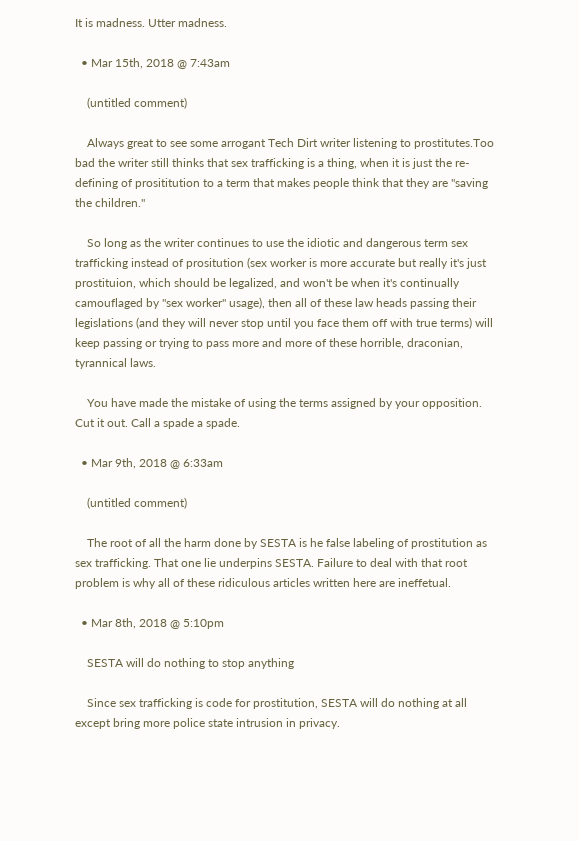It is madness. Utter madness.

  • Mar 15th, 2018 @ 7:43am

    (untitled comment)

    Always great to see some arrogant Tech Dirt writer listening to prostitutes.Too bad the writer still thinks that sex trafficking is a thing, when it is just the re-defining of prosititution to a term that makes people think that they are "saving the children."

    So long as the writer continues to use the idiotic and dangerous term sex trafficking instead of prositution (sex worker is more accurate but really it's just prostituion, which should be legalized, and won't be when it's continually camouflaged by "sex worker" usage), then all of these law heads passing their legislations (and they will never stop until you face them off with true terms) will keep passing or trying to pass more and more of these horrible, draconian, tyrannical laws.

    You have made the mistake of using the terms assigned by your opposition. Cut it out. Call a spade a spade.

  • Mar 9th, 2018 @ 6:33am

    (untitled comment)

    The root of all the harm done by SESTA is he false labeling of prostitution as sex trafficking. That one lie underpins SESTA. Failure to deal with that root problem is why all of these ridiculous articles written here are ineffetual.

  • Mar 8th, 2018 @ 5:10pm

    SESTA will do nothing to stop anything

    Since sex trafficking is code for prostitution, SESTA will do nothing at all except bring more police state intrusion in privacy.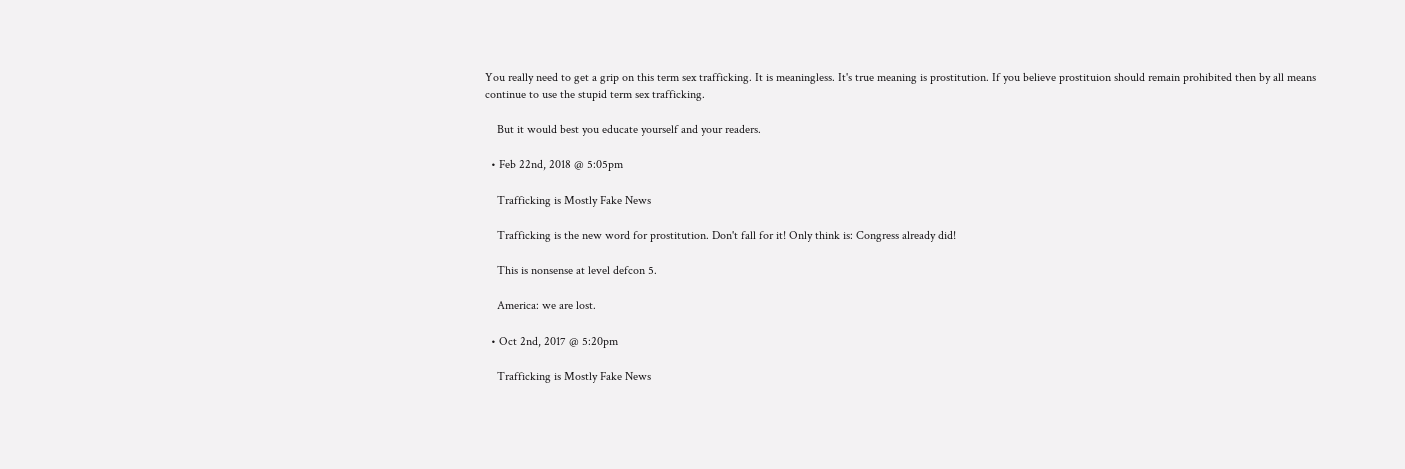You really need to get a grip on this term sex trafficking. It is meaningless. It's true meaning is prostitution. If you believe prostituion should remain prohibited then by all means continue to use the stupid term sex trafficking.

    But it would best you educate yourself and your readers.

  • Feb 22nd, 2018 @ 5:05pm

    Trafficking is Mostly Fake News

    Trafficking is the new word for prostitution. Don't fall for it! Only think is: Congress already did!

    This is nonsense at level defcon 5.

    America: we are lost.

  • Oct 2nd, 2017 @ 5:20pm

    Trafficking is Mostly Fake News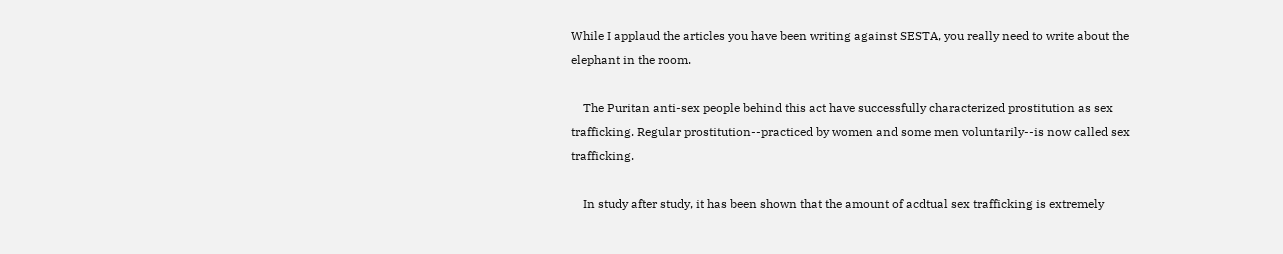While I applaud the articles you have been writing against SESTA, you really need to write about the elephant in the room.

    The Puritan anti-sex people behind this act have successfully characterized prostitution as sex trafficking. Regular prostitution--practiced by women and some men voluntarily--is now called sex trafficking.

    In study after study, it has been shown that the amount of acdtual sex trafficking is extremely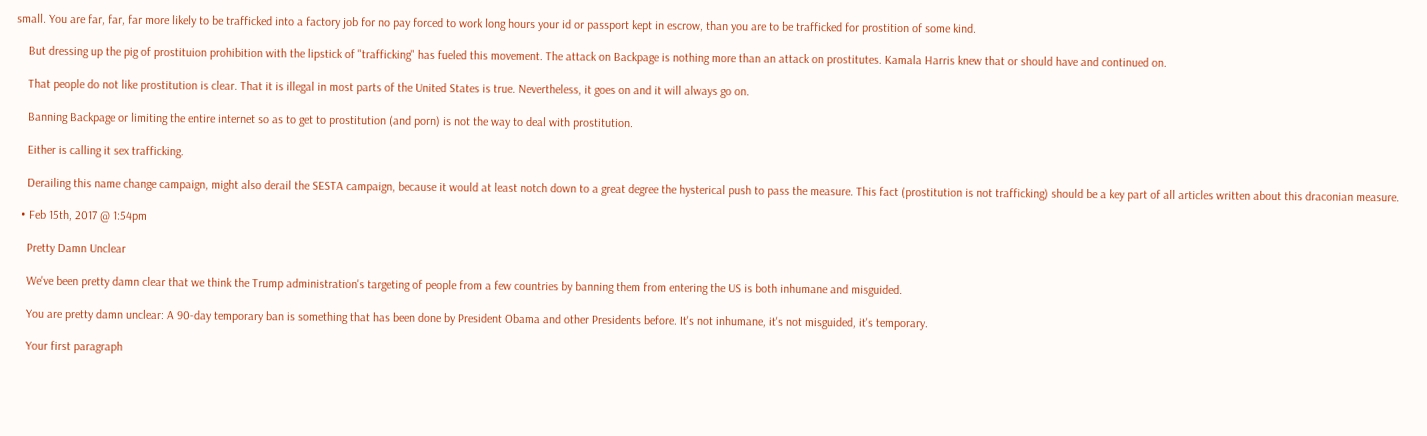small. You are far, far, far more likely to be trafficked into a factory job for no pay forced to work long hours your id or passport kept in escrow, than you are to be trafficked for prostition of some kind.

    But dressing up the pig of prostituion prohibition with the lipstick of "trafficking" has fueled this movement. The attack on Backpage is nothing more than an attack on prostitutes. Kamala Harris knew that or should have and continued on.

    That people do not like prostitution is clear. That it is illegal in most parts of the United States is true. Nevertheless, it goes on and it will always go on.

    Banning Backpage or limiting the entire internet so as to get to prostitution (and porn) is not the way to deal with prostitution.

    Either is calling it sex trafficking.

    Derailing this name change campaign, might also derail the SESTA campaign, because it would at least notch down to a great degree the hysterical push to pass the measure. This fact (prostitution is not trafficking) should be a key part of all articles written about this draconian measure.

  • Feb 15th, 2017 @ 1:54pm

    Pretty Damn Unclear

    We've been pretty damn clear that we think the Trump administration's targeting of people from a few countries by banning them from entering the US is both inhumane and misguided.

    You are pretty damn unclear: A 90-day temporary ban is something that has been done by President Obama and other Presidents before. It's not inhumane, it's not misguided, it's temporary.

    Your first paragraph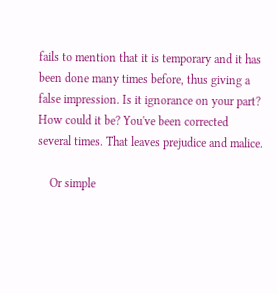fails to mention that it is temporary and it has been done many times before, thus giving a false impression. Is it ignorance on your part? How could it be? You've been corrected several times. That leaves prejudice and malice.

    Or simple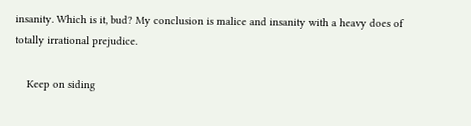insanity. Which is it, bud? My conclusion is malice and insanity with a heavy does of totally irrational prejudice.

    Keep on siding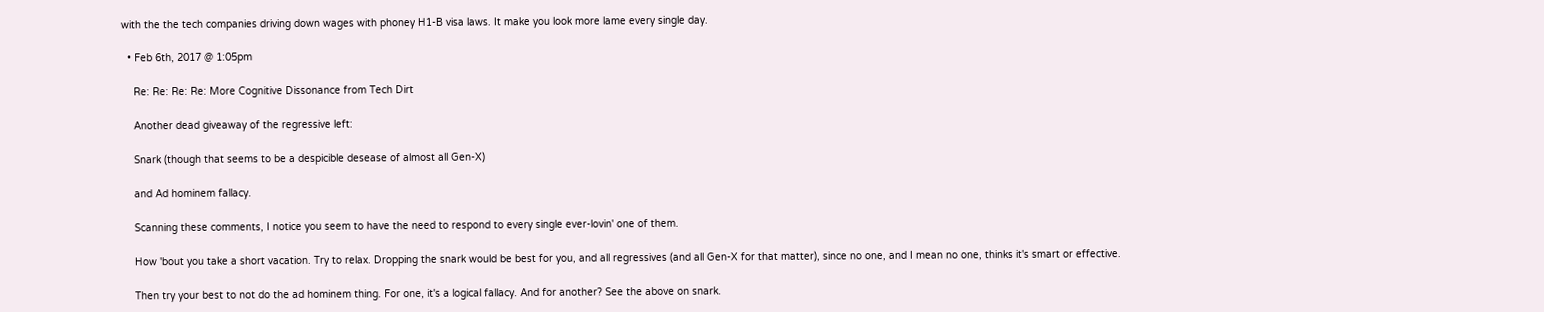with the the tech companies driving down wages with phoney H1-B visa laws. It make you look more lame every single day.

  • Feb 6th, 2017 @ 1:05pm

    Re: Re: Re: Re: More Cognitive Dissonance from Tech Dirt

    Another dead giveaway of the regressive left:

    Snark (though that seems to be a despicible desease of almost all Gen-X)

    and Ad hominem fallacy.

    Scanning these comments, I notice you seem to have the need to respond to every single ever-lovin' one of them.

    How 'bout you take a short vacation. Try to relax. Dropping the snark would be best for you, and all regressives (and all Gen-X for that matter), since no one, and I mean no one, thinks it's smart or effective.

    Then try your best to not do the ad hominem thing. For one, it's a logical fallacy. And for another? See the above on snark.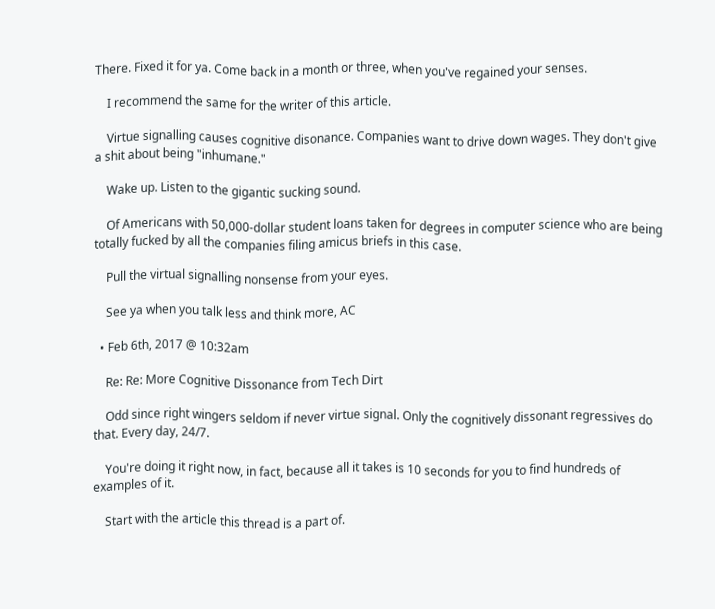There. Fixed it for ya. Come back in a month or three, when you've regained your senses.

    I recommend the same for the writer of this article.

    Virtue signalling causes cognitive disonance. Companies want to drive down wages. They don't give a shit about being "inhumane."

    Wake up. Listen to the gigantic sucking sound.

    Of Americans with 50,000-dollar student loans taken for degrees in computer science who are being totally fucked by all the companies filing amicus briefs in this case.

    Pull the virtual signalling nonsense from your eyes.

    See ya when you talk less and think more, AC

  • Feb 6th, 2017 @ 10:32am

    Re: Re: More Cognitive Dissonance from Tech Dirt

    Odd since right wingers seldom if never virtue signal. Only the cognitively dissonant regressives do that. Every day, 24/7.

    You're doing it right now, in fact, because all it takes is 10 seconds for you to find hundreds of examples of it.

    Start with the article this thread is a part of.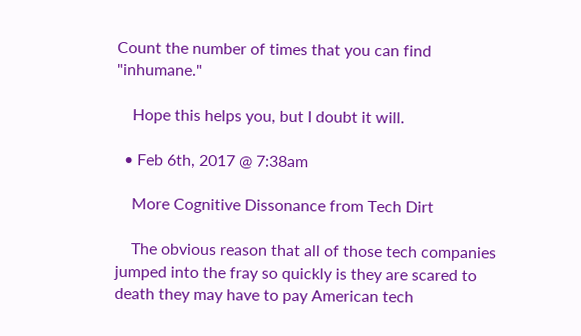Count the number of times that you can find "inhumane."

    Hope this helps you, but I doubt it will.

  • Feb 6th, 2017 @ 7:38am

    More Cognitive Dissonance from Tech Dirt

    The obvious reason that all of those tech companies jumped into the fray so quickly is they are scared to death they may have to pay American tech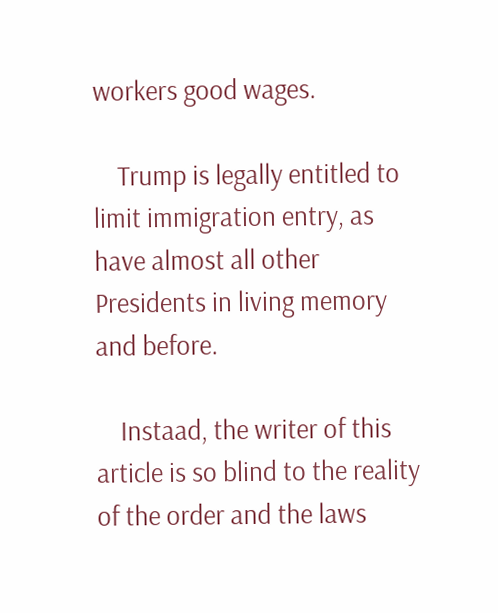workers good wages.

    Trump is legally entitled to limit immigration entry, as have almost all other Presidents in living memory and before.

    Instaad, the writer of this article is so blind to the reality of the order and the laws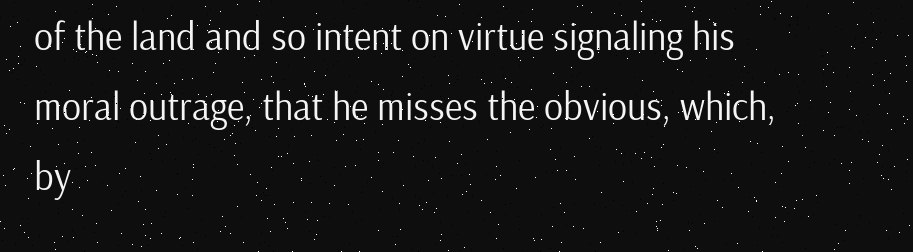of the land and so intent on virtue signaling his moral outrage, that he misses the obvious, which, by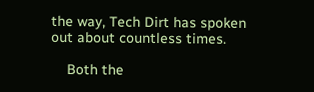the way, Tech Dirt has spoken out about countless times.

    Both the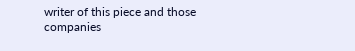writer of this piece and those companies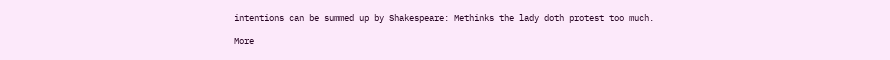intentions can be summed up by Shakespeare: Methinks the lady doth protest too much.

More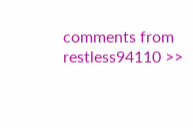comments from restless94110 >>